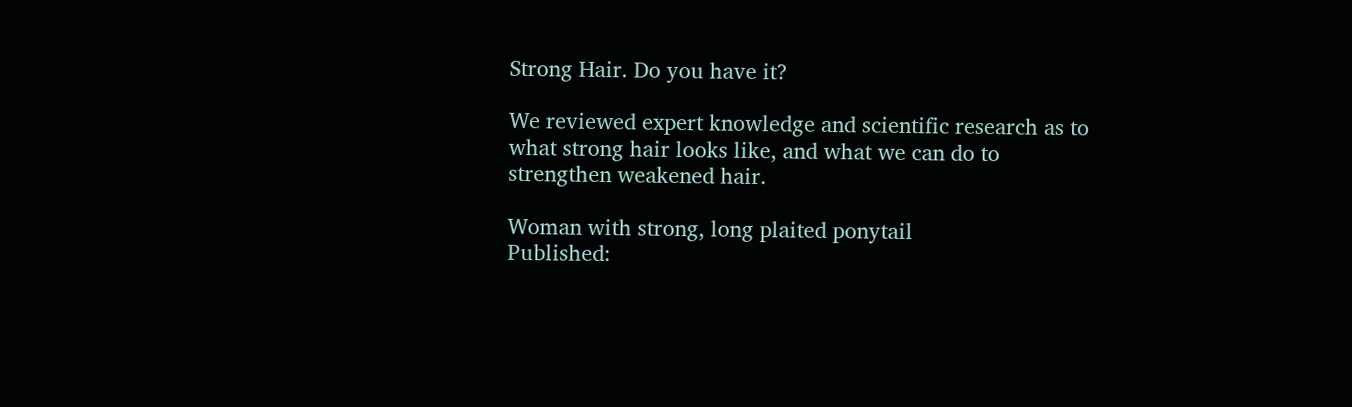Strong Hair. Do you have it?

We reviewed expert knowledge and scientific research as to what strong hair looks like, and what we can do to strengthen weakened hair.

Woman with strong, long plaited ponytail
Published: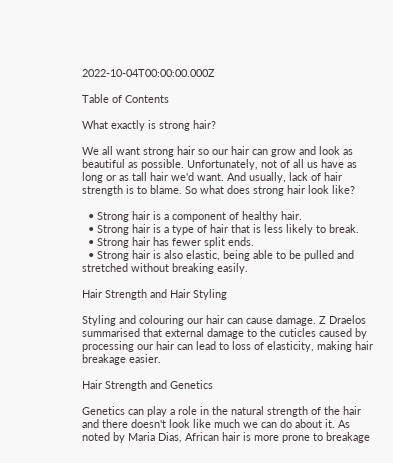2022-10-04T00:00:00.000Z

Table of Contents

What exactly is strong hair?

We all want strong hair so our hair can grow and look as beautiful as possible. Unfortunately, not of all us have as long or as tall hair we'd want. And usually, lack of hair strength is to blame. So what does strong hair look like?

  • Strong hair is a component of healthy hair.
  • Strong hair is a type of hair that is less likely to break.
  • Strong hair has fewer split ends.
  • Strong hair is also elastic, being able to be pulled and stretched without breaking easily.

Hair Strength and Hair Styling

Styling and colouring our hair can cause damage. Z Draelos summarised that external damage to the cuticles caused by processing our hair can lead to loss of elasticity, making hair breakage easier.

Hair Strength and Genetics

Genetics can play a role in the natural strength of the hair and there doesn't look like much we can do about it. As noted by Maria Dias, African hair is more prone to breakage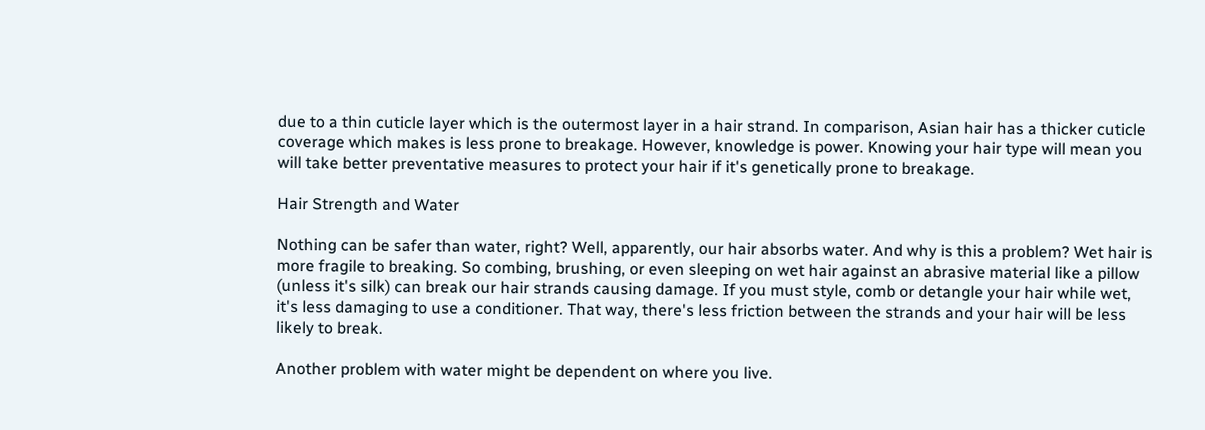due to a thin cuticle layer which is the outermost layer in a hair strand. In comparison, Asian hair has a thicker cuticle coverage which makes is less prone to breakage. However, knowledge is power. Knowing your hair type will mean you will take better preventative measures to protect your hair if it's genetically prone to breakage.

Hair Strength and Water

Nothing can be safer than water, right? Well, apparently, our hair absorbs water. And why is this a problem? Wet hair is more fragile to breaking. So combing, brushing, or even sleeping on wet hair against an abrasive material like a pillow (unless it's silk) can break our hair strands causing damage. If you must style, comb or detangle your hair while wet, it's less damaging to use a conditioner. That way, there's less friction between the strands and your hair will be less likely to break.

Another problem with water might be dependent on where you live.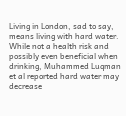Living in London, sad to say, means living with hard water. While not a health risk and possibly even beneficial when drinking, Muhammed Luqman et al reported hard water may decrease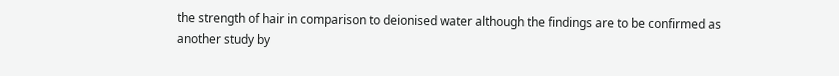the strength of hair in comparison to deionised water although the findings are to be confirmed as another study by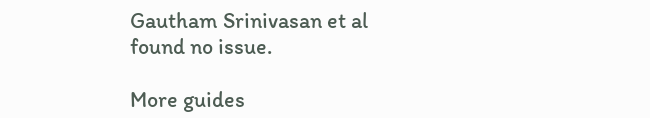Gautham Srinivasan et al found no issue.

More guides